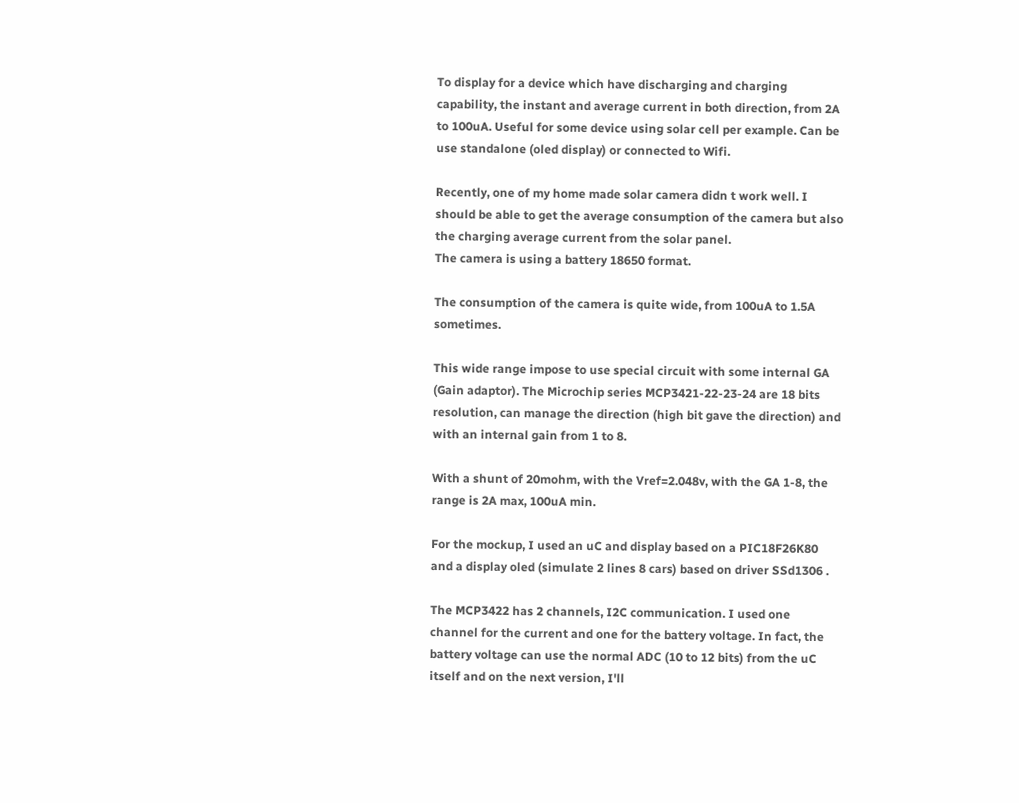To display for a device which have discharging and charging capability, the instant and average current in both direction, from 2A to 100uA. Useful for some device using solar cell per example. Can be use standalone (oled display) or connected to Wifi.

Recently, one of my home made solar camera didn t work well. I should be able to get the average consumption of the camera but also the charging average current from the solar panel.
The camera is using a battery 18650 format.

The consumption of the camera is quite wide, from 100uA to 1.5A sometimes.

This wide range impose to use special circuit with some internal GA (Gain adaptor). The Microchip series MCP3421-22-23-24 are 18 bits resolution, can manage the direction (high bit gave the direction) and with an internal gain from 1 to 8.

With a shunt of 20mohm, with the Vref=2.048v, with the GA 1-8, the range is 2A max, 100uA min.

For the mockup, I used an uC and display based on a PIC18F26K80 and a display oled (simulate 2 lines 8 cars) based on driver SSd1306 .

The MCP3422 has 2 channels, I2C communication. I used one channel for the current and one for the battery voltage. In fact, the battery voltage can use the normal ADC (10 to 12 bits) from the uC itself and on the next version, I'll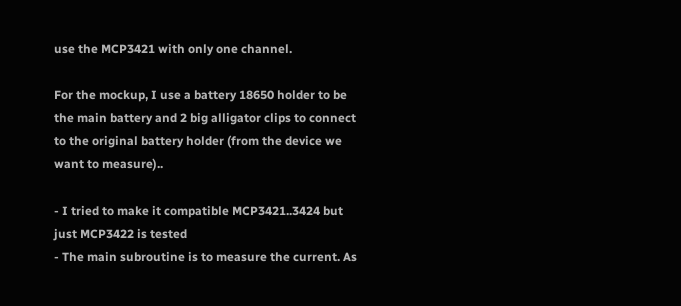use the MCP3421 with only one channel.

For the mockup, I use a battery 18650 holder to be the main battery and 2 big alligator clips to connect to the original battery holder (from the device we want to measure)..

- I tried to make it compatible MCP3421..3424 but just MCP3422 is tested
- The main subroutine is to measure the current. As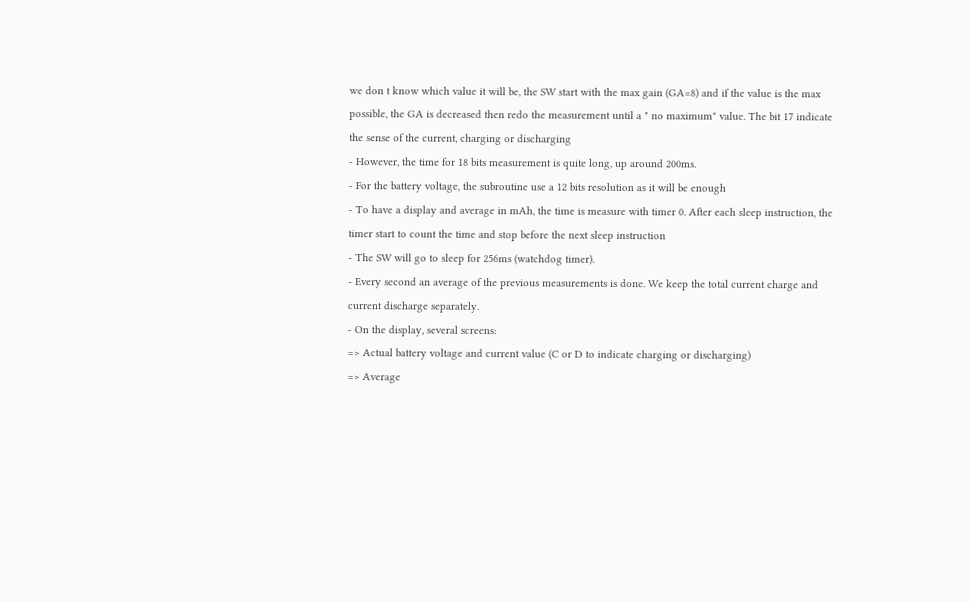we don t know which value it will be, the SW start with the max gain (GA=8) and if the value is the max possible, the GA is decreased then redo the measurement until a " no maximum" value. The bit 17 indicate the sense of the current, charging or discharging
- However, the time for 18 bits measurement is quite long, up around 200ms.
- For the battery voltage, the subroutine use a 12 bits resolution as it will be enough
- To have a display and average in mAh, the time is measure with timer 0. After each sleep instruction, the timer start to count the time and stop before the next sleep instruction
- The SW will go to sleep for 256ms (watchdog timer).
- Every second an average of the previous measurements is done. We keep the total current charge and current discharge separately.
- On the display, several screens:
=> Actual battery voltage and current value (C or D to indicate charging or discharging)
=> Average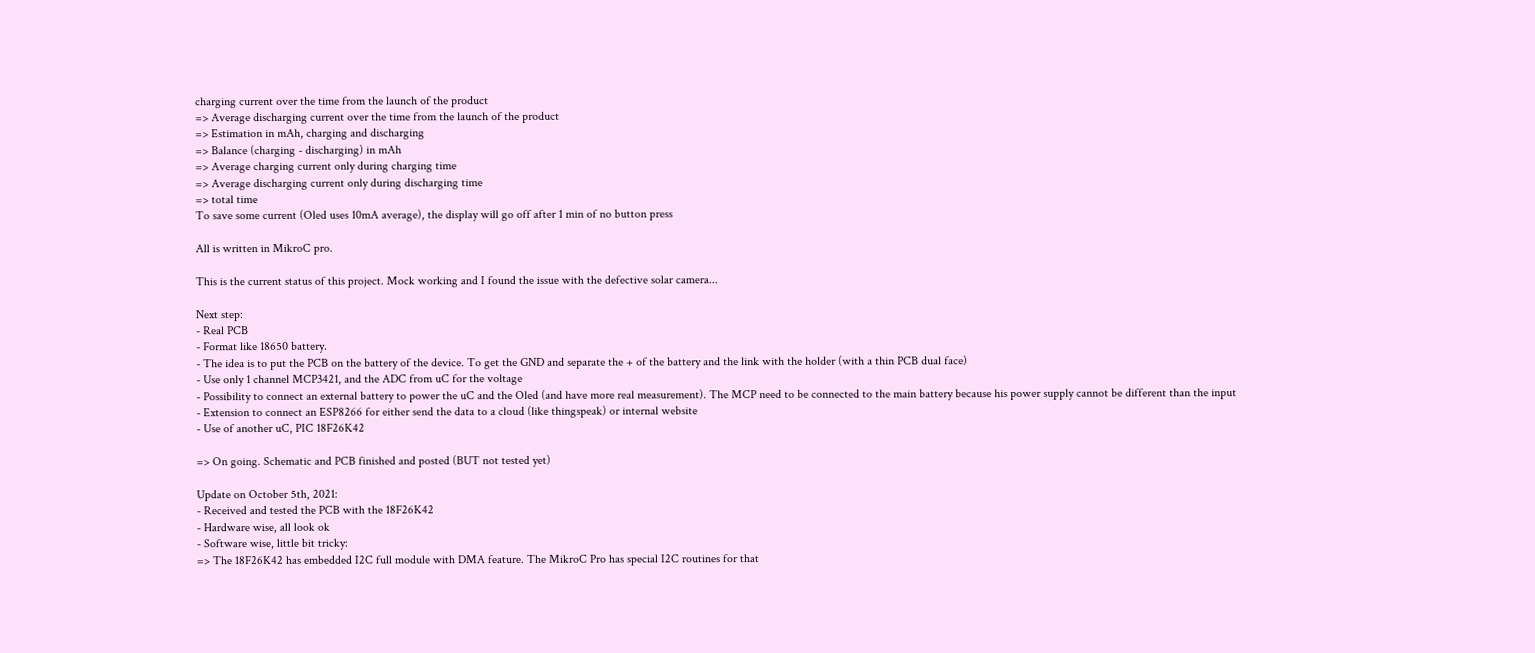charging current over the time from the launch of the product
=> Average discharging current over the time from the launch of the product
=> Estimation in mAh, charging and discharging
=> Balance (charging - discharging) in mAh
=> Average charging current only during charging time
=> Average discharging current only during discharging time
=> total time
To save some current (Oled uses 10mA average), the display will go off after 1 min of no button press

All is written in MikroC pro.

This is the current status of this project. Mock working and I found the issue with the defective solar camera...

Next step:
- Real PCB
- Format like 18650 battery.
- The idea is to put the PCB on the battery of the device. To get the GND and separate the + of the battery and the link with the holder (with a thin PCB dual face)
- Use only 1 channel MCP3421, and the ADC from uC for the voltage
- Possibility to connect an external battery to power the uC and the Oled (and have more real measurement). The MCP need to be connected to the main battery because his power supply cannot be different than the input
- Extension to connect an ESP8266 for either send the data to a cloud (like thingspeak) or internal website
- Use of another uC, PIC 18F26K42

=> On going. Schematic and PCB finished and posted (BUT not tested yet)

Update on October 5th, 2021:
- Received and tested the PCB with the 18F26K42
- Hardware wise, all look ok
- Software wise, little bit tricky:
=> The 18F26K42 has embedded I2C full module with DMA feature. The MikroC Pro has special I2C routines for that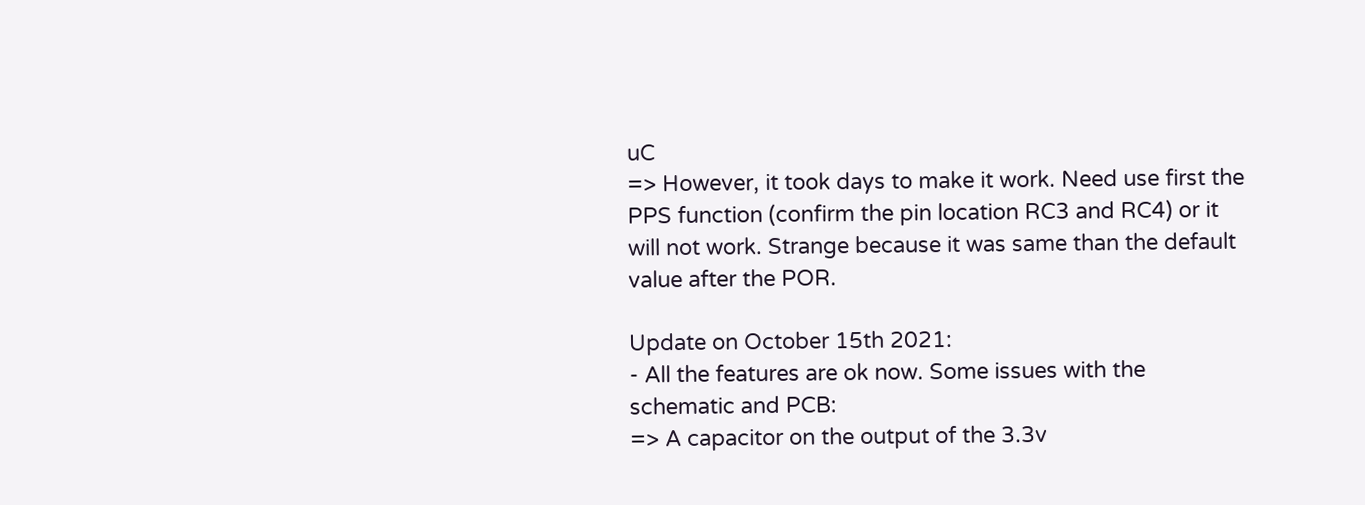uC
=> However, it took days to make it work. Need use first the PPS function (confirm the pin location RC3 and RC4) or it will not work. Strange because it was same than the default value after the POR.

Update on October 15th 2021:
- All the features are ok now. Some issues with the schematic and PCB:
=> A capacitor on the output of the 3.3v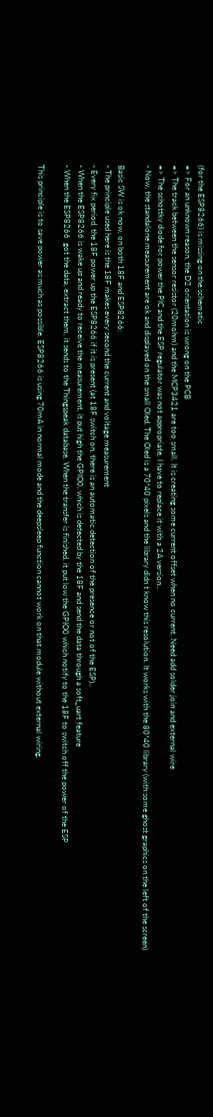(for the ESP8266) is missing on the schematic
=> For an unknown reason, the D2 orientation is wrong on the PCB
=> The track between the sensor resistor (20mohm) and the MCP3421 are too small. It is creating some current offset when no current. Need add solder join and external wire
=> The schottky diode for power the PIC and the ESP regulator was not appropriate. I have to replace it with a 2A version..
- Now, the standalone measurement are ok and displayed on the small Oled. The Oled is a 70*40 pixels and the library didn t know this resolution. It works with the 80*40 library (with some ghost graphics on the left of the screen)

Basic SW is ok now, on both 18F and ESP8266:
- The principle used here is the 18F makes every second the current and voltage measurement
- Every fix period, the 18F power up the ESP8266 if it is present (at 18F switch on, there is an automatic detection of the presence or not of the ESP)..
- When the ESP8266 is wake up and ready to receive the measurement, it put high the GPIO0, which is detected by the 18F and send the data through a soft_uart feature
- When the ESP8266  got the data, extract them, it sends to the Thingspeak database. When the transfer is finished, it put low the GPIO0 which notify to the 18F to switch off the power of the ESP

This principle is to save power as much as possible. ESP8266 is using 70mA in normal mode and the deepsleep function cannot work on that module without external wiring.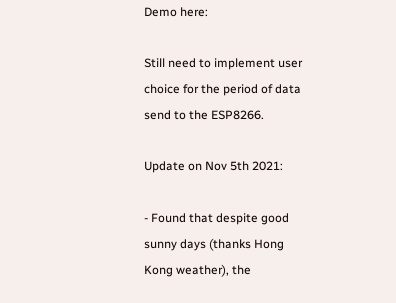Demo here:

Still need to implement user choice for the period of data send to the ESP8266.

Update on Nov 5th 2021:

- Found that despite good sunny days (thanks Hong Kong weather), the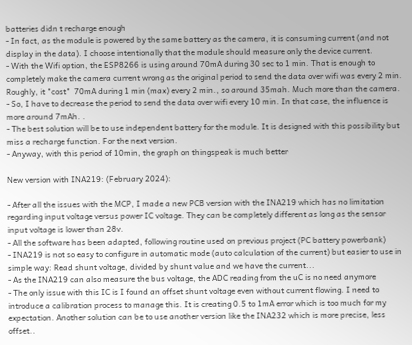batteries didn t recharge enough
- In fact, as the module is powered by the same battery as the camera, it is consuming current (and not display in the data). I choose intentionally that the module should measure only the device current.
- With the Wifi option, the ESP8266 is using around 70mA during 30 sec to 1 min. That is enough to completely make the camera current wrong as the original period to send the data over wifi was every 2 min. Roughly, it "cost"  70mA during 1 min (max) every 2 min., so around 35mah. Much more than the camera.
- So, I have to decrease the period to send the data over wifi every 10 min. In that case, the influence is more around 7mAh. .
- The best solution will be to use independent battery for the module. It is designed with this possibility but miss a recharge function. For the next version.
- Anyway, with this period of 10min, the graph on thingspeak is much better

New version with INA219: (February 2024):

- After all the issues with the MCP, I made a new PCB version with the INA219 which has no limitation regarding input voltage versus power IC voltage. They can be completely different as long as the sensor input voltage is lower than 28v.
- All the software has been adapted, following routine used on previous project (PC battery powerbank)
- INA219 is not so easy to configure in automatic mode (auto calculation of the current) but easier to use in simple way: Read shunt voltage, divided by shunt value and we have the current...
- As the INA219 can also measure the bus voltage, the ADC reading from the uC is no need anymore
- The only issue with this IC is I found an offset shunt voltage even without current flowing. I need to introduce a calibration process to manage this. It is creating 0.5 to 1mA error which is too much for my expectation. Another solution can be to use another version like the INA232 which is more precise, less offset..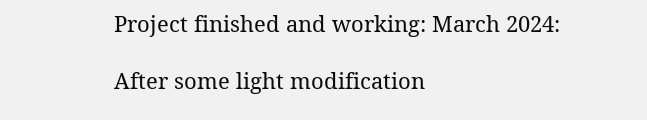Project finished and working: March 2024:

After some light modification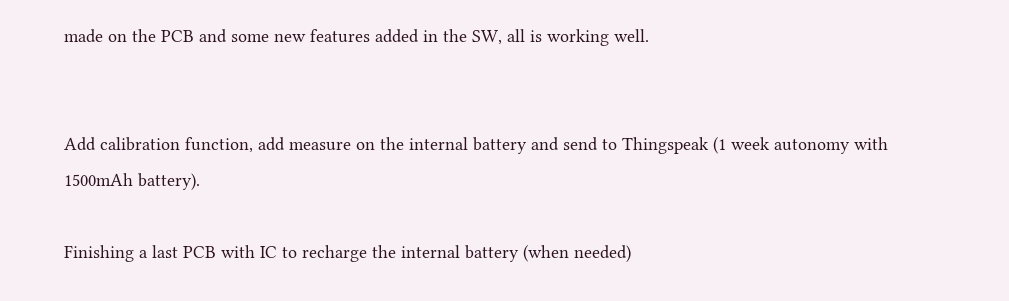made on the PCB and some new features added in the SW, all is working well.


Add calibration function, add measure on the internal battery and send to Thingspeak (1 week autonomy with 1500mAh battery).

Finishing a last PCB with IC to recharge the internal battery (when needed)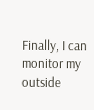Finally, I can monitor my outside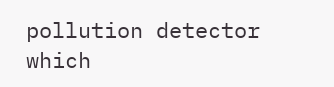pollution detector which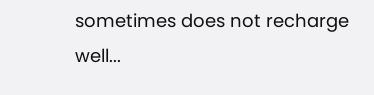sometimes does not recharge well...